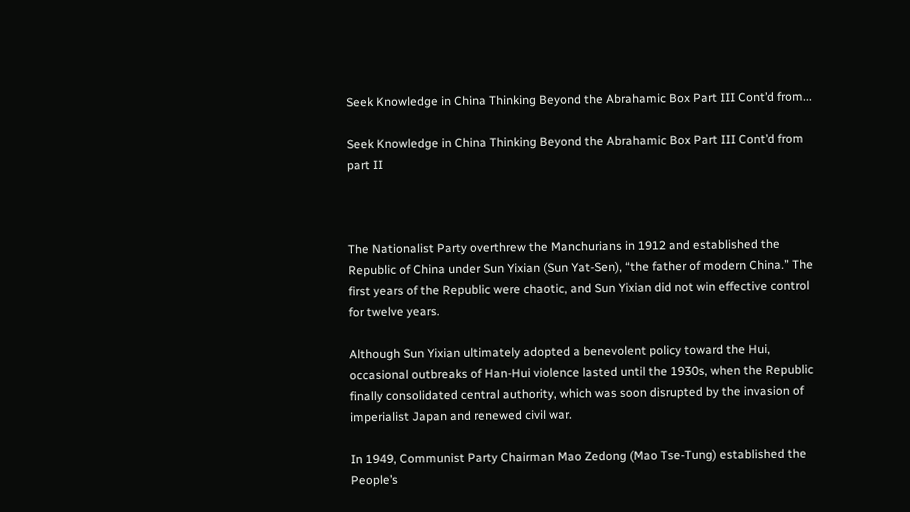Seek Knowledge in China Thinking Beyond the Abrahamic Box Part III Cont’d from...

Seek Knowledge in China Thinking Beyond the Abrahamic Box Part III Cont’d from part II



The Nationalist Party overthrew the Manchurians in 1912 and established the Republic of China under Sun Yixian (Sun Yat-Sen), “the father of modern China.” The first years of the Republic were chaotic, and Sun Yixian did not win effective control for twelve years.

Although Sun Yixian ultimately adopted a benevolent policy toward the Hui, occasional outbreaks of Han-Hui violence lasted until the 1930s, when the Republic finally consolidated central authority, which was soon disrupted by the invasion of imperialist Japan and renewed civil war.

In 1949, Communist Party Chairman Mao Zedong (Mao Tse-Tung) established the People’s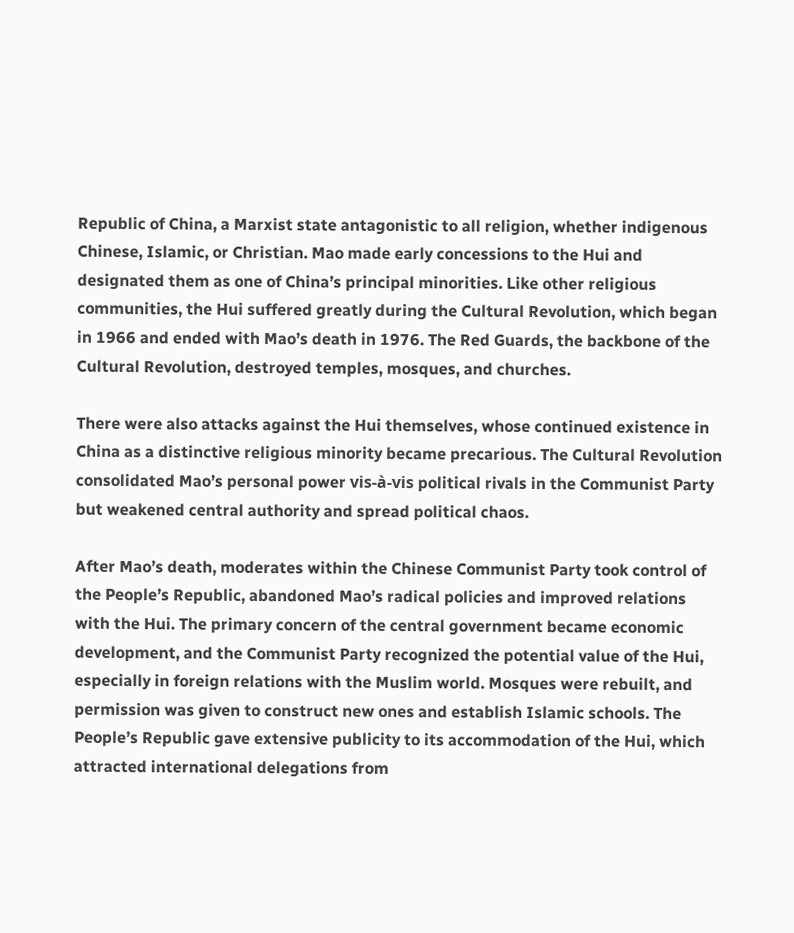Republic of China, a Marxist state antagonistic to all religion, whether indigenous Chinese, Islamic, or Christian. Mao made early concessions to the Hui and designated them as one of China’s principal minorities. Like other religious communities, the Hui suffered greatly during the Cultural Revolution, which began in 1966 and ended with Mao’s death in 1976. The Red Guards, the backbone of the Cultural Revolution, destroyed temples, mosques, and churches.

There were also attacks against the Hui themselves, whose continued existence in China as a distinctive religious minority became precarious. The Cultural Revolution consolidated Mao’s personal power vis-à-vis political rivals in the Communist Party but weakened central authority and spread political chaos.

After Mao’s death, moderates within the Chinese Communist Party took control of the People’s Republic, abandoned Mao’s radical policies and improved relations with the Hui. The primary concern of the central government became economic development, and the Communist Party recognized the potential value of the Hui, especially in foreign relations with the Muslim world. Mosques were rebuilt, and permission was given to construct new ones and establish Islamic schools. The People’s Republic gave extensive publicity to its accommodation of the Hui, which attracted international delegations from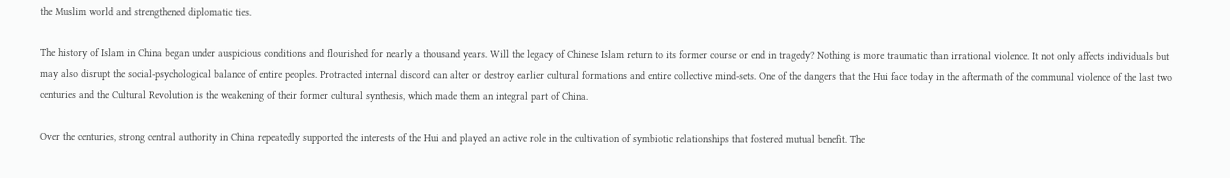the Muslim world and strengthened diplomatic ties.

The history of Islam in China began under auspicious conditions and flourished for nearly a thousand years. Will the legacy of Chinese Islam return to its former course or end in tragedy? Nothing is more traumatic than irrational violence. It not only affects individuals but may also disrupt the social-psychological balance of entire peoples. Protracted internal discord can alter or destroy earlier cultural formations and entire collective mind-sets. One of the dangers that the Hui face today in the aftermath of the communal violence of the last two centuries and the Cultural Revolution is the weakening of their former cultural synthesis, which made them an integral part of China.

Over the centuries, strong central authority in China repeatedly supported the interests of the Hui and played an active role in the cultivation of symbiotic relationships that fostered mutual benefit. The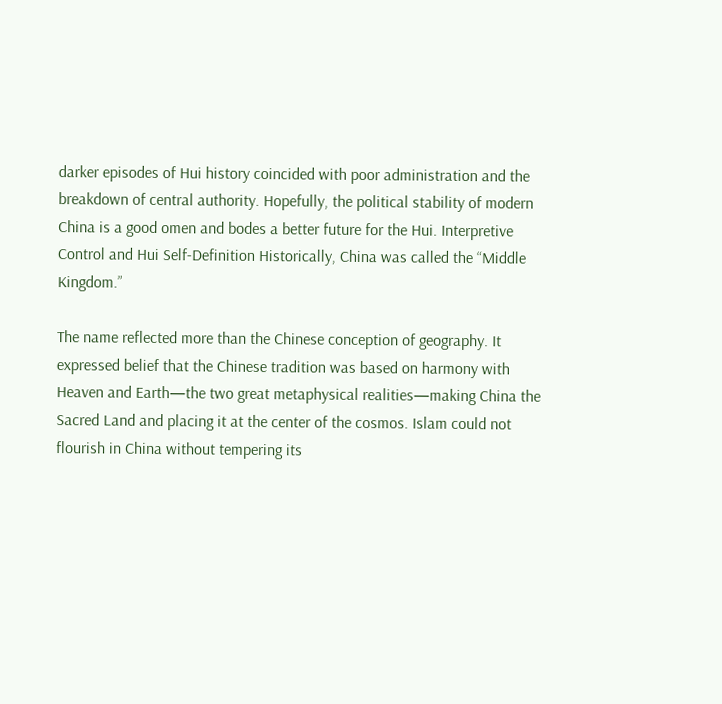darker episodes of Hui history coincided with poor administration and the breakdown of central authority. Hopefully, the political stability of modern China is a good omen and bodes a better future for the Hui. Interpretive Control and Hui Self-Definition Historically, China was called the “Middle Kingdom.”

The name reflected more than the Chinese conception of geography. It expressed belief that the Chinese tradition was based on harmony with Heaven and Earth—the two great metaphysical realities—making China the Sacred Land and placing it at the center of the cosmos. Islam could not flourish in China without tempering its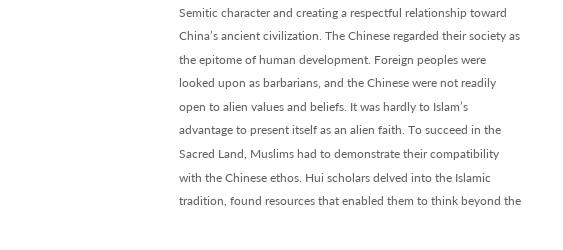Semitic character and creating a respectful relationship toward China’s ancient civilization. The Chinese regarded their society as the epitome of human development. Foreign peoples were looked upon as barbarians, and the Chinese were not readily open to alien values and beliefs. It was hardly to Islam’s advantage to present itself as an alien faith. To succeed in the Sacred Land, Muslims had to demonstrate their compatibility with the Chinese ethos. Hui scholars delved into the Islamic tradition, found resources that enabled them to think beyond the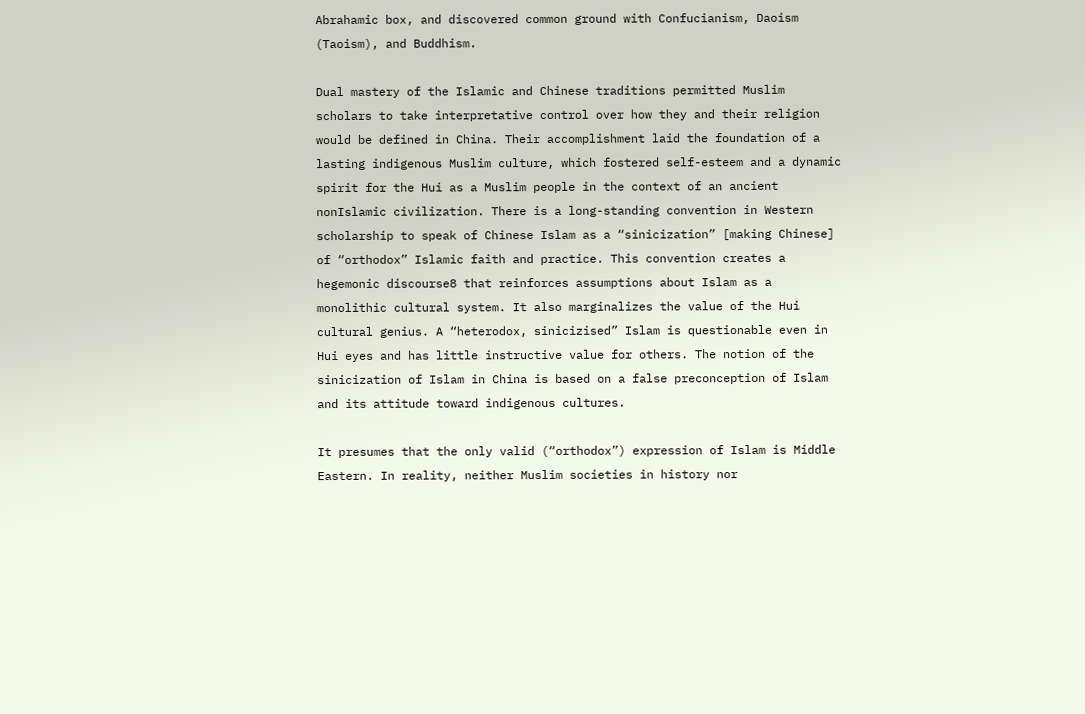Abrahamic box, and discovered common ground with Confucianism, Daoism (Taoism), and Buddhism.

Dual mastery of the Islamic and Chinese traditions permitted Muslim scholars to take interpretative control over how they and their religion would be defined in China. Their accomplishment laid the foundation of a lasting indigenous Muslim culture, which fostered self-esteem and a dynamic spirit for the Hui as a Muslim people in the context of an ancient nonIslamic civilization. There is a long-standing convention in Western scholarship to speak of Chinese Islam as a “sinicization” [making Chinese] of “orthodox” Islamic faith and practice. This convention creates a hegemonic discourse8 that reinforces assumptions about Islam as a monolithic cultural system. It also marginalizes the value of the Hui cultural genius. A “heterodox, sinicizised” Islam is questionable even in Hui eyes and has little instructive value for others. The notion of the sinicization of Islam in China is based on a false preconception of Islam and its attitude toward indigenous cultures.

It presumes that the only valid (“orthodox”) expression of Islam is Middle Eastern. In reality, neither Muslim societies in history nor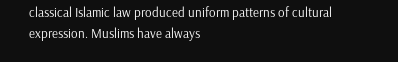classical Islamic law produced uniform patterns of cultural expression. Muslims have always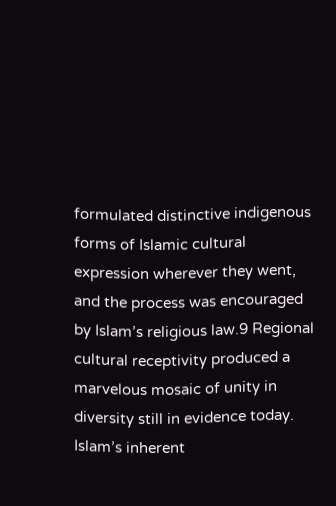formulated distinctive indigenous forms of Islamic cultural expression wherever they went, and the process was encouraged by Islam’s religious law.9 Regional cultural receptivity produced a marvelous mosaic of unity in diversity still in evidence today. Islam’s inherent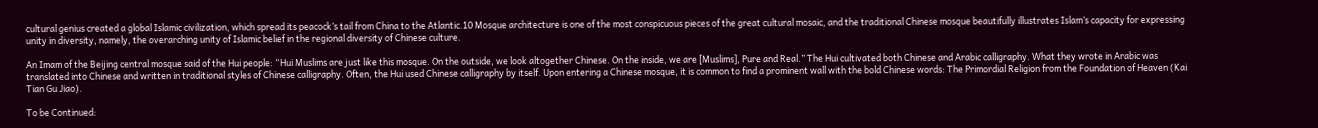cultural genius created a global Islamic civilization, which spread its peacock’s tail from China to the Atlantic.10 Mosque architecture is one of the most conspicuous pieces of the great cultural mosaic, and the traditional Chinese mosque beautifully illustrates Islam’s capacity for expressing unity in diversity, namely, the overarching unity of Islamic belief in the regional diversity of Chinese culture.

An Imam of the Beijing central mosque said of the Hui people: “Hui Muslims are just like this mosque. On the outside, we look altogether Chinese. On the inside, we are [Muslims], Pure and Real.” The Hui cultivated both Chinese and Arabic calligraphy. What they wrote in Arabic was translated into Chinese and written in traditional styles of Chinese calligraphy. Often, the Hui used Chinese calligraphy by itself. Upon entering a Chinese mosque, it is common to find a prominent wall with the bold Chinese words: The Primordial Religion from the Foundation of Heaven (Kai Tian Gu Jiao).

To be Continued: